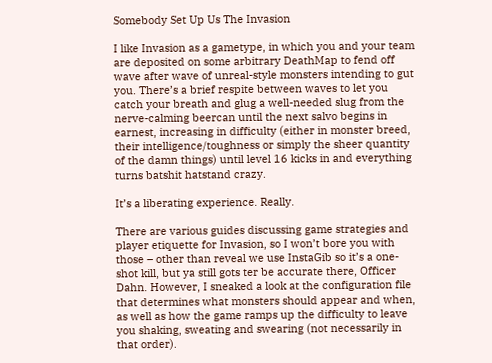Somebody Set Up Us The Invasion

I like Invasion as a gametype, in which you and your team are deposited on some arbitrary DeathMap to fend off wave after wave of unreal-style monsters intending to gut you. There’s a brief respite between waves to let you catch your breath and glug a well-needed slug from the nerve-calming beercan until the next salvo begins in earnest, increasing in difficulty (either in monster breed, their intelligence/toughness or simply the sheer quantity of the damn things) until level 16 kicks in and everything turns batshit hatstand crazy.

It’s a liberating experience. Really.

There are various guides discussing game strategies and player etiquette for Invasion, so I won’t bore you with those – other than reveal we use InstaGib so it’s a one-shot kill, but ya still gots ter be accurate there, Officer Dahn. However, I sneaked a look at the configuration file that determines what monsters should appear and when, as well as how the game ramps up the difficulty to leave you shaking, sweating and swearing (not necessarily in that order).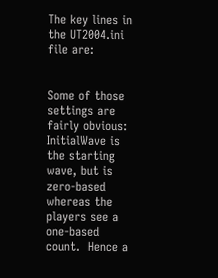The key lines in the UT2004.ini file are:


Some of those settings are fairly obvious: InitialWave is the starting wave, but is zero-based whereas the players see a one-based count.  Hence a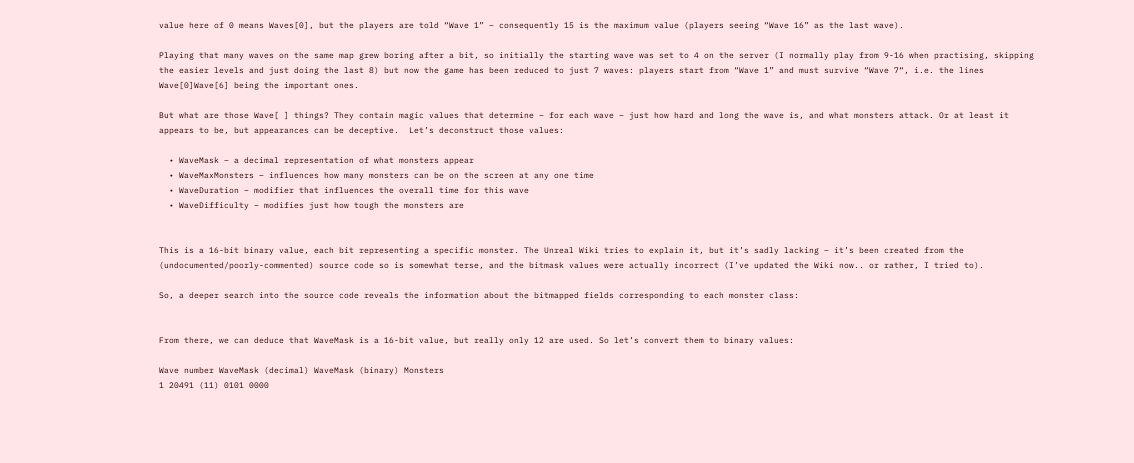value here of 0 means Waves[0], but the players are told “Wave 1” – consequently 15 is the maximum value (players seeing “Wave 16” as the last wave).

Playing that many waves on the same map grew boring after a bit, so initially the starting wave was set to 4 on the server (I normally play from 9-16 when practising, skipping the easier levels and just doing the last 8) but now the game has been reduced to just 7 waves: players start from “Wave 1” and must survive “Wave 7“, i.e. the lines Wave[0]Wave[6] being the important ones.

But what are those Wave[ ] things? They contain magic values that determine – for each wave – just how hard and long the wave is, and what monsters attack. Or at least it appears to be, but appearances can be deceptive.  Let’s deconstruct those values:

  • WaveMask – a decimal representation of what monsters appear
  • WaveMaxMonsters – influences how many monsters can be on the screen at any one time
  • WaveDuration – modifier that influences the overall time for this wave
  • WaveDifficulty – modifies just how tough the monsters are


This is a 16-bit binary value, each bit representing a specific monster. The Unreal Wiki tries to explain it, but it’s sadly lacking – it’s been created from the (undocumented/poorly-commented) source code so is somewhat terse, and the bitmask values were actually incorrect (I’ve updated the Wiki now.. or rather, I tried to).

So, a deeper search into the source code reveals the information about the bitmapped fields corresponding to each monster class:


From there, we can deduce that WaveMask is a 16-bit value, but really only 12 are used. So let’s convert them to binary values:

Wave number WaveMask (decimal) WaveMask (binary) Monsters
1 20491 (11) 0101 0000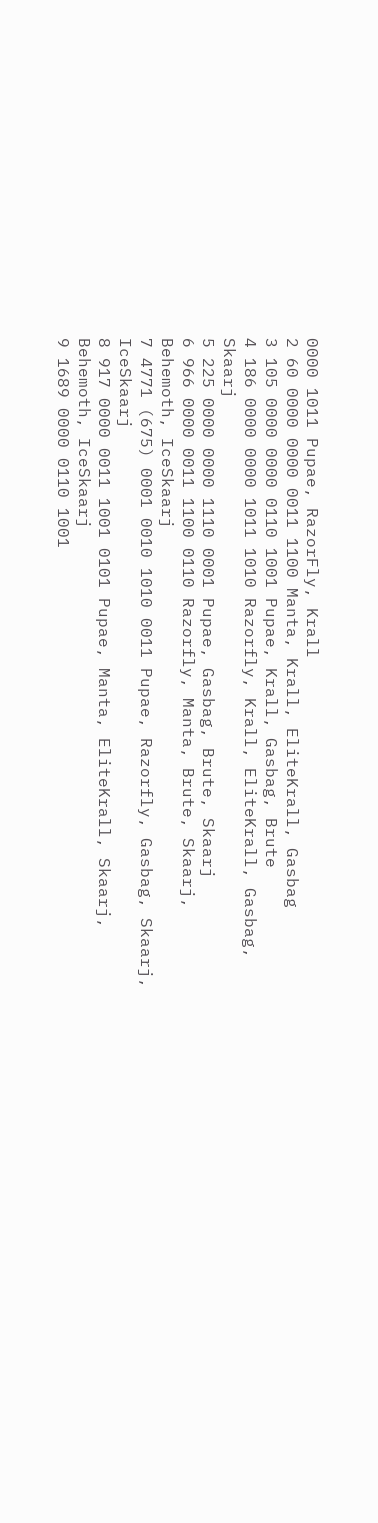0000 1011 Pupae, RazorFly, Krall
2 60 0000 0000 0011 1100 Manta, Krall, EliteKrall, Gasbag
3 105 0000 0000 0110 1001 Pupae, Krall, Gasbag, Brute
4 186 0000 0000 1011 1010 Razorfly, Krall, EliteKrall, Gasbag, Skaarj
5 225 0000 0000 1110 0001 Pupae, Gasbag, Brute, Skaarj
6 966 0000 0011 1100 0110 Razorfly, Manta, Brute, Skaarj, Behemoth, IceSkaarj
7 4771 (675) 0001 0010 1010 0011 Pupae, Razorfly, Gasbag, Skaarj, IceSkaarj
8 917 0000 0011 1001 0101 Pupae, Manta, EliteKrall, Skaarj, Behemoth, IceSkaarj
9 1689 0000 0110 1001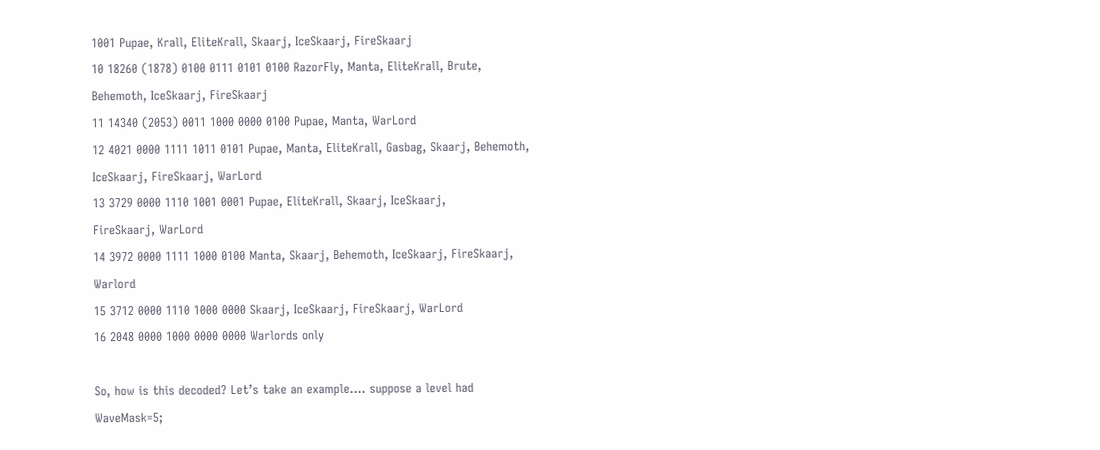1001 Pupae, Krall, EliteKrall, Skaarj, IceSkaarj, FireSkaarj
10 18260 (1878) 0100 0111 0101 0100 RazorFly, Manta, EliteKrall, Brute, Behemoth, IceSkaarj, FireSkaarj
11 14340 (2053) 0011 1000 0000 0100 Pupae, Manta, WarLord
12 4021 0000 1111 1011 0101 Pupae, Manta, EliteKrall, Gasbag, Skaarj, Behemoth, IceSkaarj, FireSkaarj, WarLord
13 3729 0000 1110 1001 0001 Pupae, EliteKrall, Skaarj, IceSkaarj,
FireSkaarj, WarLord
14 3972 0000 1111 1000 0100 Manta, Skaarj, Behemoth, IceSkaarj, FireSkaarj, Warlord
15 3712 0000 1110 1000 0000 Skaarj, IceSkaarj, FireSkaarj, WarLord
16 2048 0000 1000 0000 0000 Warlords only

So, how is this decoded? Let’s take an example…. suppose a level had WaveMask=5;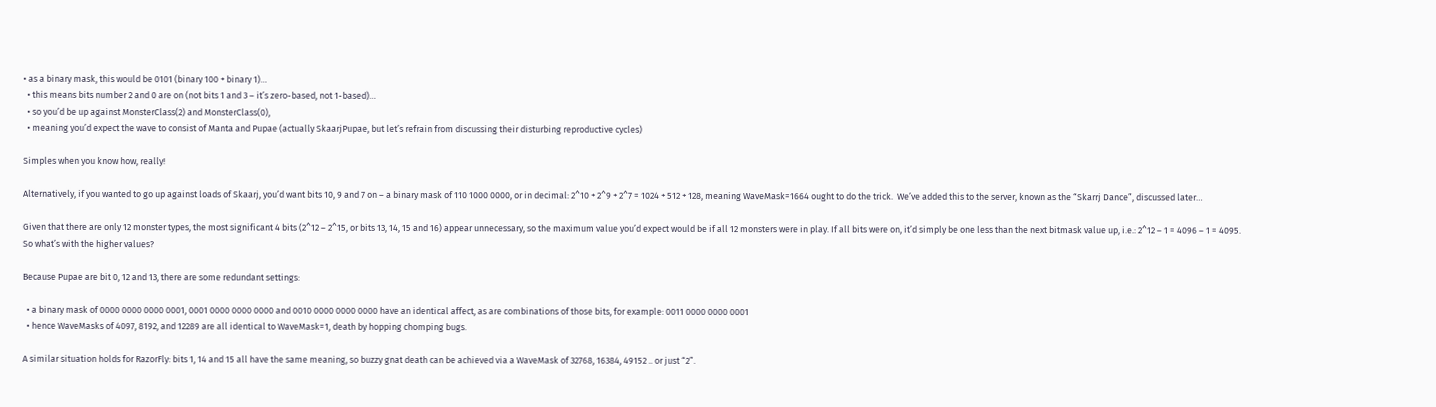• as a binary mask, this would be 0101 (binary 100 + binary 1)…
  • this means bits number 2 and 0 are on (not bits 1 and 3 – it’s zero-based, not 1-based)…
  • so you’d be up against MonsterClass(2) and MonsterClass(0),
  • meaning you’d expect the wave to consist of Manta and Pupae (actually SkaarjPupae, but let’s refrain from discussing their disturbing reproductive cycles)

Simples when you know how, really!

Alternatively, if you wanted to go up against loads of Skaarj, you’d want bits 10, 9 and 7 on – a binary mask of 110 1000 0000, or in decimal: 2^10 + 2^9 + 2^7 = 1024 + 512 + 128, meaning WaveMask=1664 ought to do the trick.  We’ve added this to the server, known as the “Skarrj Dance”, discussed later…

Given that there are only 12 monster types, the most significant 4 bits (2^12 – 2^15, or bits 13, 14, 15 and 16) appear unnecessary, so the maximum value you’d expect would be if all 12 monsters were in play. If all bits were on, it’d simply be one less than the next bitmask value up, i.e.: 2^12 – 1 = 4096 – 1 = 4095. So what’s with the higher values?

Because Pupae are bit 0, 12 and 13, there are some redundant settings:

  • a binary mask of 0000 0000 0000 0001, 0001 0000 0000 0000 and 0010 0000 0000 0000 have an identical affect, as are combinations of those bits, for example: 0011 0000 0000 0001
  • hence WaveMasks of 4097, 8192, and 12289 are all identical to WaveMask=1, death by hopping chomping bugs.

A similar situation holds for RazorFly: bits 1, 14 and 15 all have the same meaning, so buzzy gnat death can be achieved via a WaveMask of 32768, 16384, 49152 .. or just “2”.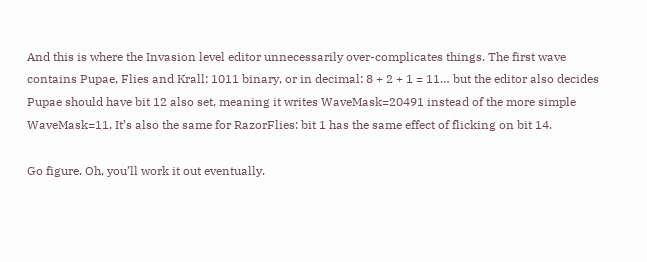And this is where the Invasion level editor unnecessarily over-complicates things. The first wave contains Pupae, Flies and Krall: 1011 binary, or in decimal: 8 + 2 + 1 = 11… but the editor also decides Pupae should have bit 12 also set, meaning it writes WaveMask=20491 instead of the more simple WaveMask=11. It’s also the same for RazorFlies: bit 1 has the same effect of flicking on bit 14.

Go figure. Oh, you’ll work it out eventually.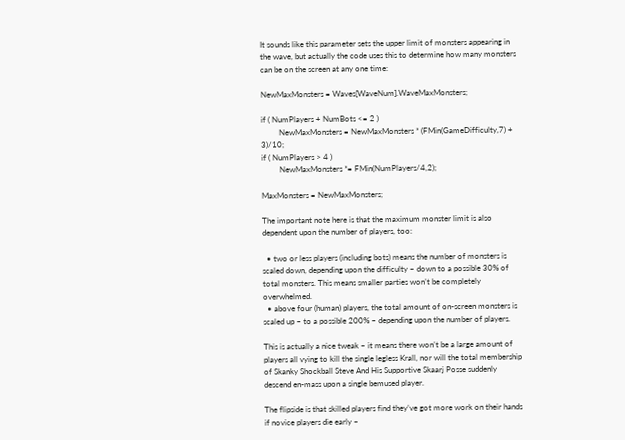It sounds like this parameter sets the upper limit of monsters appearing in the wave, but actually the code uses this to determine how many monsters can be on the screen at any one time:

NewMaxMonsters = Waves[WaveNum].WaveMaxMonsters;

if ( NumPlayers + NumBots <= 2 )
         NewMaxMonsters = NewMaxMonsters * (FMin(GameDifficulty,7) + 3)/10;
if ( NumPlayers > 4 )
         NewMaxMonsters *= FMin(NumPlayers/4,2);

MaxMonsters = NewMaxMonsters;

The important note here is that the maximum monster limit is also dependent upon the number of players, too:

  • two or less players (including bots) means the number of monsters is scaled down, depending upon the difficulty – down to a possible 30% of total monsters. This means smaller parties won’t be completely overwhelmed.
  • above four (human) players, the total amount of on-screen monsters is scaled up – to a possible 200% – depending upon the number of players.

This is actually a nice tweak – it means there won’t be a large amount of players all vying to kill the single legless Krall, nor will the total membership of Skanky Shockball Steve And His Supportive Skaarj Posse suddenly descend en-mass upon a single bemused player.

The flipside is that skilled players find they’ve got more work on their hands if novice players die early –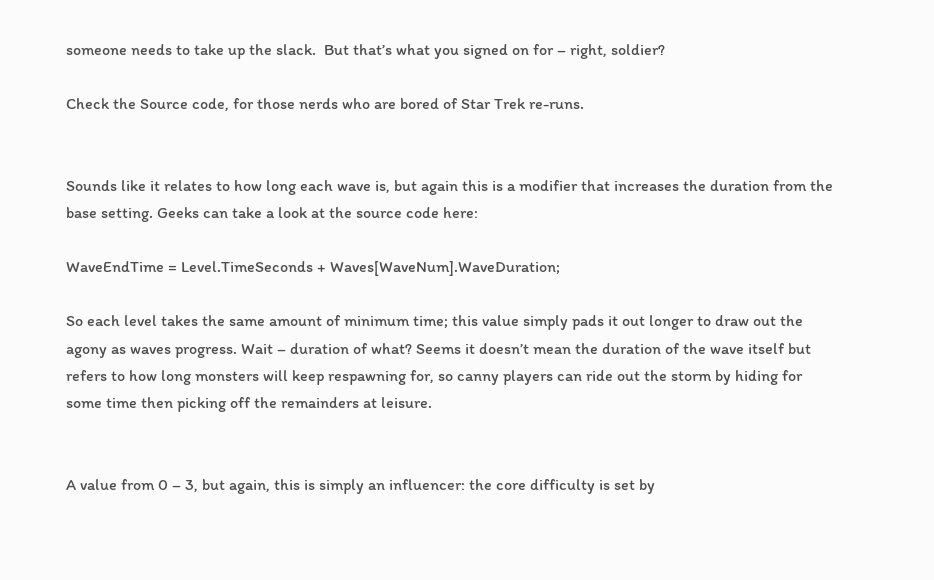someone needs to take up the slack.  But that’s what you signed on for – right, soldier?

Check the Source code, for those nerds who are bored of Star Trek re-runs.


Sounds like it relates to how long each wave is, but again this is a modifier that increases the duration from the base setting. Geeks can take a look at the source code here:

WaveEndTime = Level.TimeSeconds + Waves[WaveNum].WaveDuration;

So each level takes the same amount of minimum time; this value simply pads it out longer to draw out the agony as waves progress. Wait – duration of what? Seems it doesn’t mean the duration of the wave itself but refers to how long monsters will keep respawning for, so canny players can ride out the storm by hiding for some time then picking off the remainders at leisure.


A value from 0 – 3, but again, this is simply an influencer: the core difficulty is set by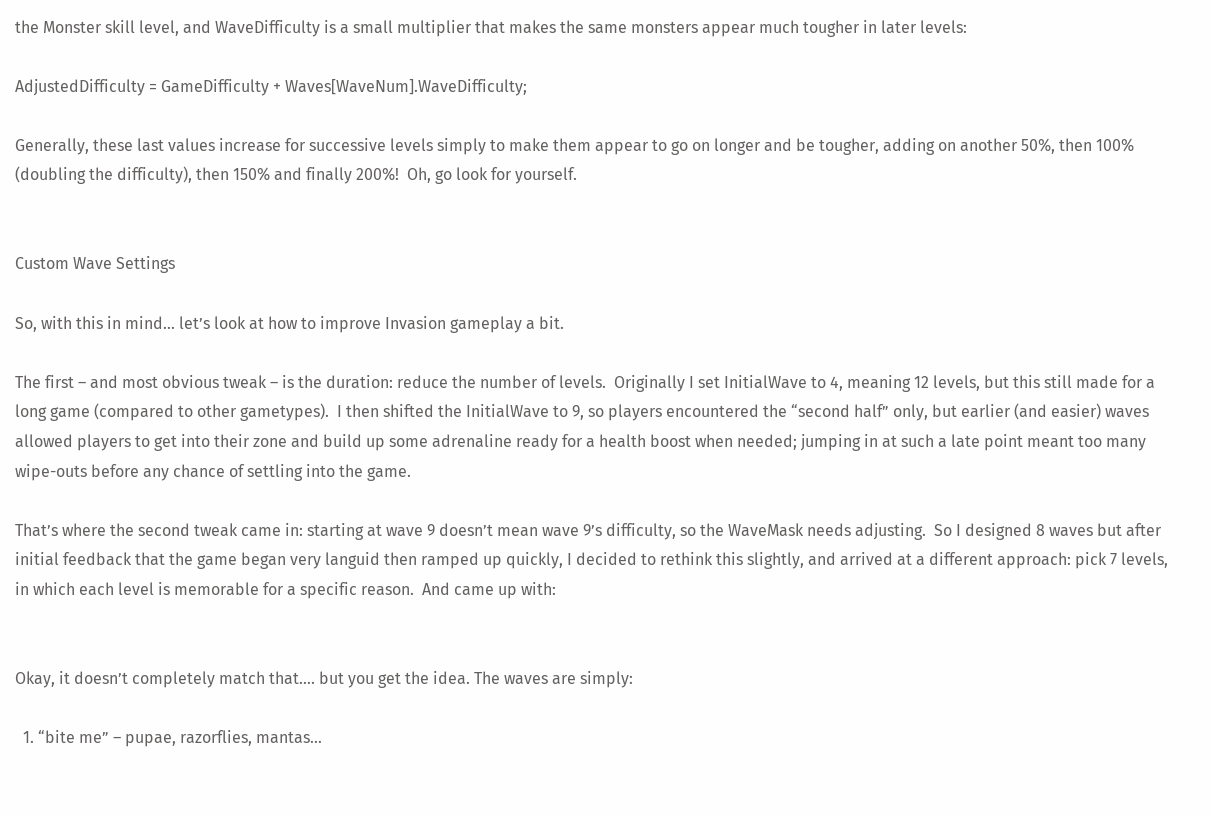the Monster skill level, and WaveDifficulty is a small multiplier that makes the same monsters appear much tougher in later levels:

AdjustedDifficulty = GameDifficulty + Waves[WaveNum].WaveDifficulty;

Generally, these last values increase for successive levels simply to make them appear to go on longer and be tougher, adding on another 50%, then 100% (doubling the difficulty), then 150% and finally 200%!  Oh, go look for yourself.


Custom Wave Settings

So, with this in mind… let’s look at how to improve Invasion gameplay a bit.

The first – and most obvious tweak – is the duration: reduce the number of levels.  Originally I set InitialWave to 4, meaning 12 levels, but this still made for a long game (compared to other gametypes).  I then shifted the InitialWave to 9, so players encountered the “second half” only, but earlier (and easier) waves allowed players to get into their zone and build up some adrenaline ready for a health boost when needed; jumping in at such a late point meant too many wipe-outs before any chance of settling into the game.

That’s where the second tweak came in: starting at wave 9 doesn’t mean wave 9’s difficulty, so the WaveMask needs adjusting.  So I designed 8 waves but after initial feedback that the game began very languid then ramped up quickly, I decided to rethink this slightly, and arrived at a different approach: pick 7 levels, in which each level is memorable for a specific reason.  And came up with:


Okay, it doesn’t completely match that…. but you get the idea. The waves are simply:

  1. “bite me” – pupae, razorflies, mantas…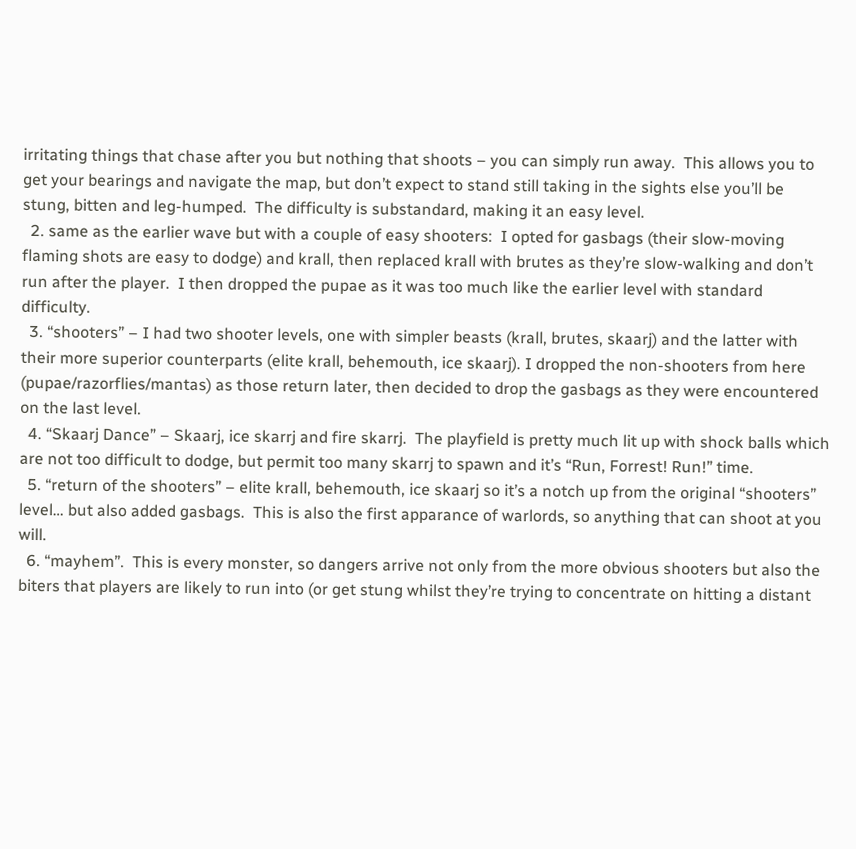irritating things that chase after you but nothing that shoots – you can simply run away.  This allows you to get your bearings and navigate the map, but don’t expect to stand still taking in the sights else you’ll be stung, bitten and leg-humped.  The difficulty is substandard, making it an easy level.
  2. same as the earlier wave but with a couple of easy shooters:  I opted for gasbags (their slow-moving flaming shots are easy to dodge) and krall, then replaced krall with brutes as they’re slow-walking and don’t run after the player.  I then dropped the pupae as it was too much like the earlier level with standard difficulty.
  3. “shooters” – I had two shooter levels, one with simpler beasts (krall, brutes, skaarj) and the latter with their more superior counterparts (elite krall, behemouth, ice skaarj). I dropped the non-shooters from here (pupae/razorflies/mantas) as those return later, then decided to drop the gasbags as they were encountered on the last level.
  4. “Skaarj Dance” – Skaarj, ice skarrj and fire skarrj.  The playfield is pretty much lit up with shock balls which are not too difficult to dodge, but permit too many skarrj to spawn and it’s “Run, Forrest! Run!” time.
  5. “return of the shooters” – elite krall, behemouth, ice skaarj so it’s a notch up from the original “shooters” level… but also added gasbags.  This is also the first apparance of warlords, so anything that can shoot at you will.
  6. “mayhem”.  This is every monster, so dangers arrive not only from the more obvious shooters but also the biters that players are likely to run into (or get stung whilst they’re trying to concentrate on hitting a distant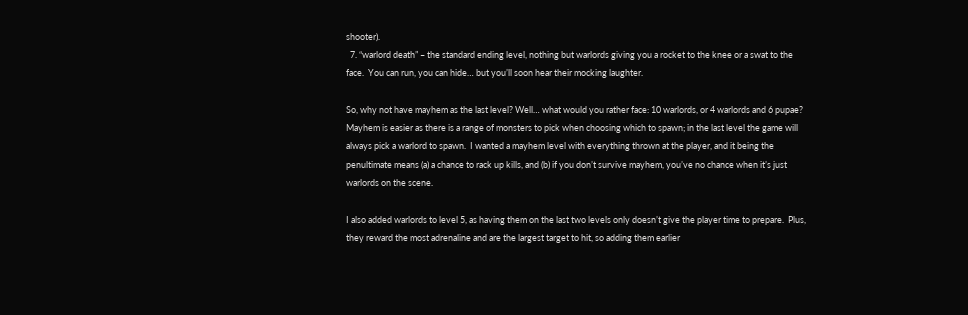shooter).
  7. “warlord death” – the standard ending level, nothing but warlords giving you a rocket to the knee or a swat to the face.  You can run, you can hide… but you’ll soon hear their mocking laughter.

So, why not have mayhem as the last level? Well… what would you rather face: 10 warlords, or 4 warlords and 6 pupae?  Mayhem is easier as there is a range of monsters to pick when choosing which to spawn; in the last level the game will always pick a warlord to spawn.  I wanted a mayhem level with everything thrown at the player, and it being the penultimate means (a) a chance to rack up kills, and (b) if you don’t survive mayhem, you’ve no chance when it’s just warlords on the scene.

I also added warlords to level 5, as having them on the last two levels only doesn’t give the player time to prepare.  Plus, they reward the most adrenaline and are the largest target to hit, so adding them earlier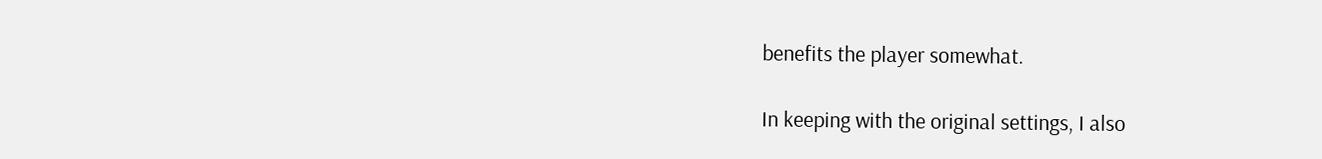benefits the player somewhat.

In keeping with the original settings, I also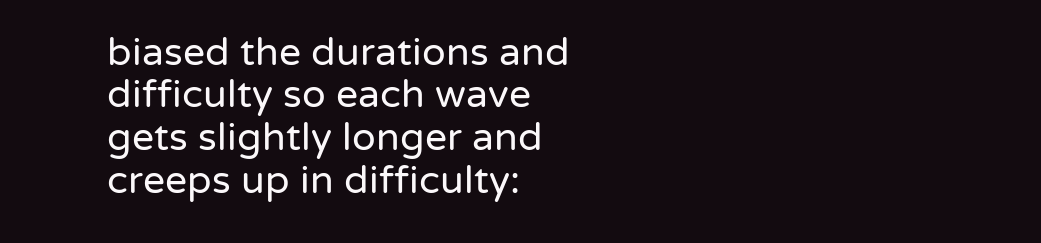biased the durations and difficulty so each wave gets slightly longer and creeps up in difficulty: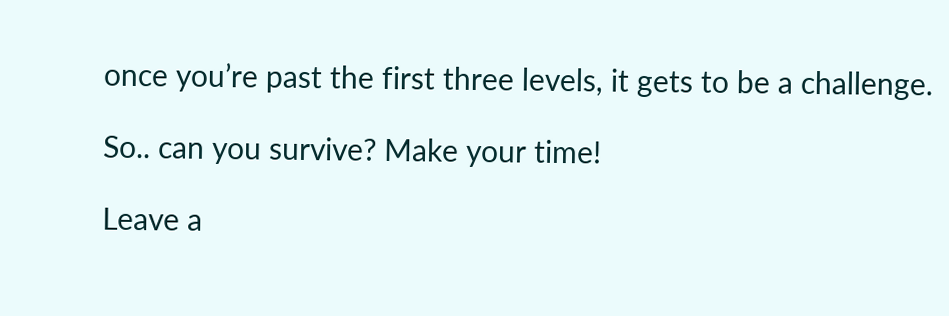once you’re past the first three levels, it gets to be a challenge.

So.. can you survive? Make your time!

Leave a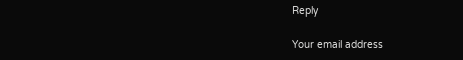Reply

Your email address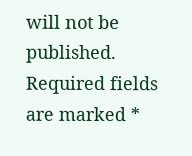will not be published. Required fields are marked *